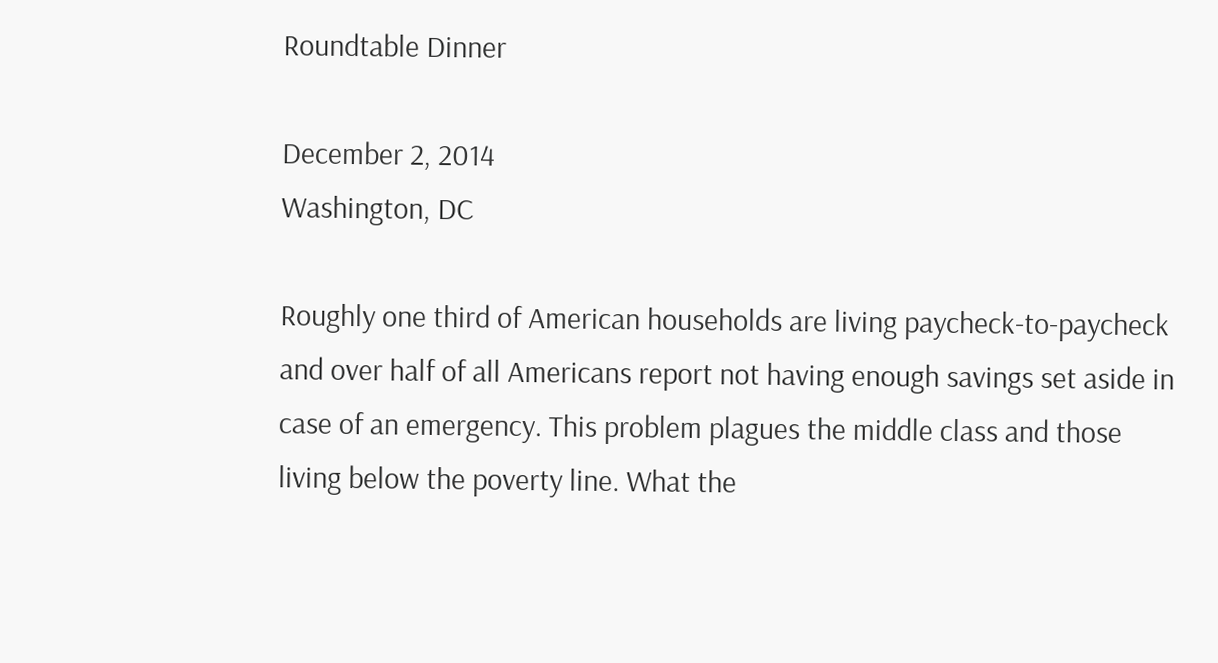Roundtable Dinner

December 2, 2014
Washington, DC

Roughly one third of American households are living paycheck-to-paycheck and over half of all Americans report not having enough savings set aside in case of an emergency. This problem plagues the middle class and those living below the poverty line. What the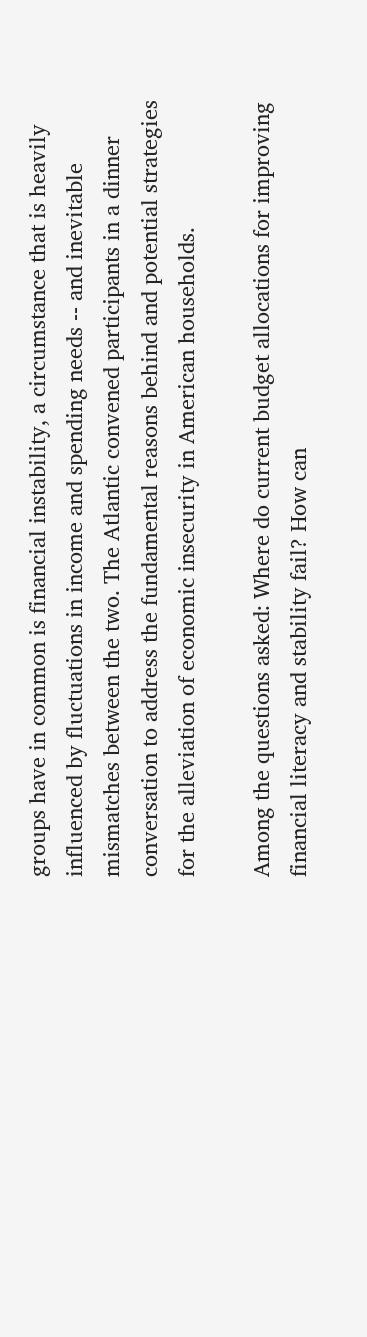groups have in common is financial instability, a circumstance that is heavily influenced by fluctuations in income and spending needs -- and inevitable mismatches between the two. The Atlantic convened participants in a dinner conversation to address the fundamental reasons behind and potential strategies for the alleviation of economic insecurity in American households.

Among the questions asked: Where do current budget allocations for improving financial literacy and stability fail? How can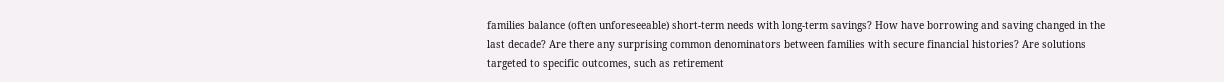families balance (often unforeseeable) short-term needs with long-term savings? How have borrowing and saving changed in the last decade? Are there any surprising common denominators between families with secure financial histories? Are solutions targeted to specific outcomes, such as retirement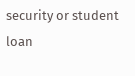security or student loan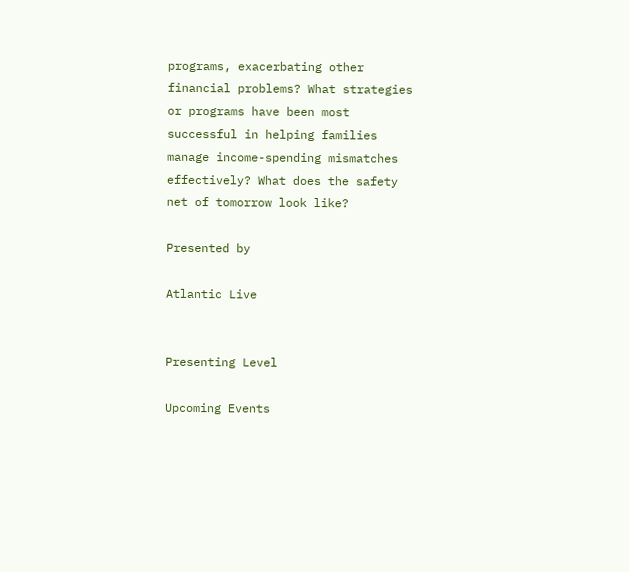programs, exacerbating other financial problems? What strategies or programs have been most successful in helping families manage income-spending mismatches effectively? What does the safety net of tomorrow look like?

Presented by

Atlantic Live


Presenting Level

Upcoming Events